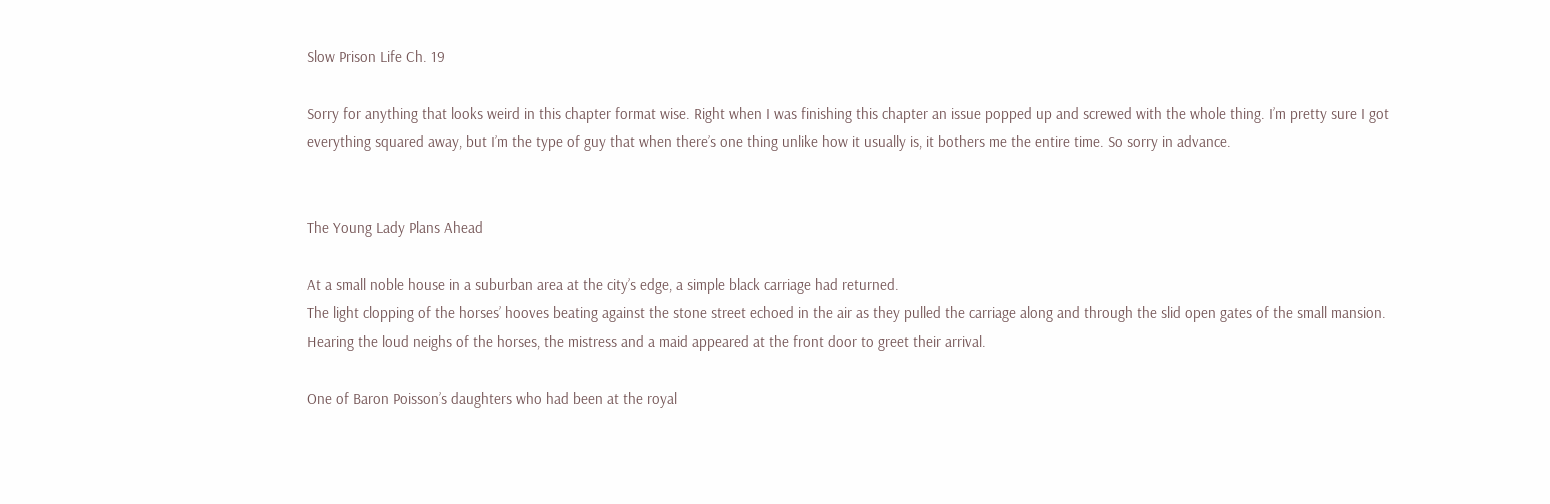Slow Prison Life Ch. 19

Sorry for anything that looks weird in this chapter format wise. Right when I was finishing this chapter an issue popped up and screwed with the whole thing. I’m pretty sure I got everything squared away, but I’m the type of guy that when there’s one thing unlike how it usually is, it bothers me the entire time. So sorry in advance.


The Young Lady Plans Ahead

At a small noble house in a suburban area at the city’s edge, a simple black carriage had returned.
The light clopping of the horses’ hooves beating against the stone street echoed in the air as they pulled the carriage along and through the slid open gates of the small mansion.
Hearing the loud neighs of the horses, the mistress and a maid appeared at the front door to greet their arrival.

One of Baron Poisson’s daughters who had been at the royal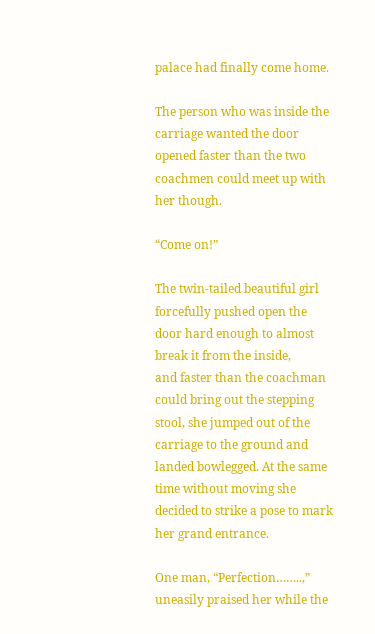palace had finally come home.

The person who was inside the carriage wanted the door opened faster than the two coachmen could meet up with her though.

“Come on!”

The twin-tailed beautiful girl forcefully pushed open the door hard enough to almost break it from the inside,
and faster than the coachman could bring out the stepping stool, she jumped out of the carriage to the ground and landed bowlegged. At the same time without moving she decided to strike a pose to mark her grand entrance.

One man, “Perfection……..,” uneasily praised her while the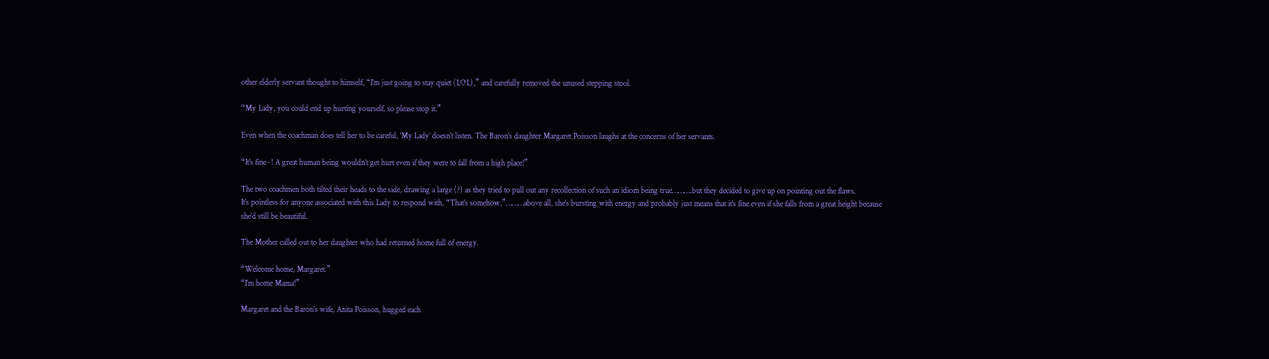other elderly servant thought to himself, “I’m just going to stay quiet (LOL),” and carefully removed the unused stepping stool.

“My Lady, you could end up hurting yourself, so please stop it.”

Even when the coachman does tell her to be careful, ‘My Lady’ doesn’t listen. The Baron’s daughter Margaret Poisson laughs at the concerns of her servants.

“It’s fine~! A great human being wouldn’t get hurt even if they were to fall from a high place!”

The two coachmen both tilted their heads to the side, drawing a large (?) as they tried to pull out any recollection of such an idiom being true……….but they decided to give up on pointing out the flaws.
It’s pointless for anyone associated with this Lady to respond with, “That’s somehow,”………above all, she’s bursting with energy and probably just means that it’s fine even if she falls from a great height because she’d still be beautiful.

The Mother called out to her daughter who had returned home full of energy.

“Welcome home, Margaret.”
“I’m home Mama!”

Margaret and the Baron’s wife, Anita Poisson, hugged each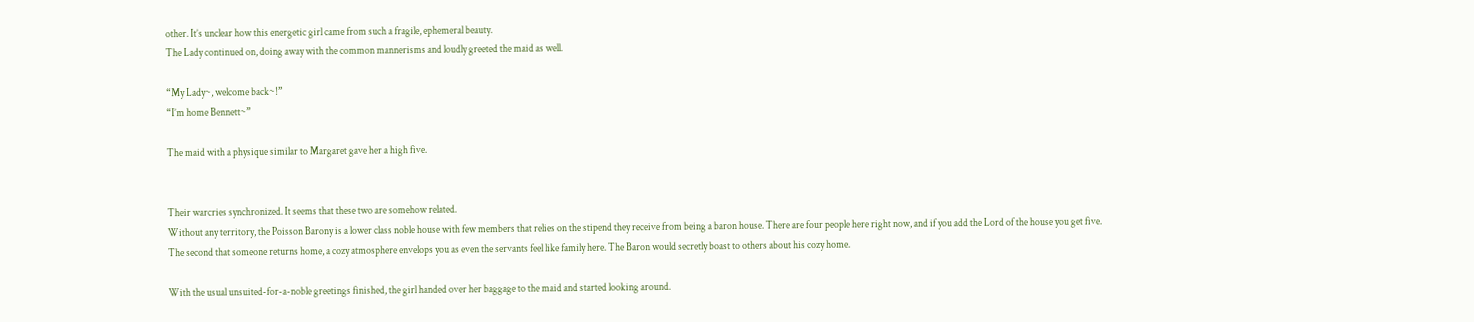other. It’s unclear how this energetic girl came from such a fragile, ephemeral beauty.
The Lady continued on, doing away with the common mannerisms and loudly greeted the maid as well.

“My Lady~, welcome back~!”
“I’m home Bennett~”

The maid with a physique similar to Margaret gave her a high five.


Their warcries synchronized. It seems that these two are somehow related.
Without any territory, the Poisson Barony is a lower class noble house with few members that relies on the stipend they receive from being a baron house. There are four people here right now, and if you add the Lord of the house you get five.
The second that someone returns home, a cozy atmosphere envelops you as even the servants feel like family here. The Baron would secretly boast to others about his cozy home.

With the usual unsuited-for-a-noble greetings finished, the girl handed over her baggage to the maid and started looking around.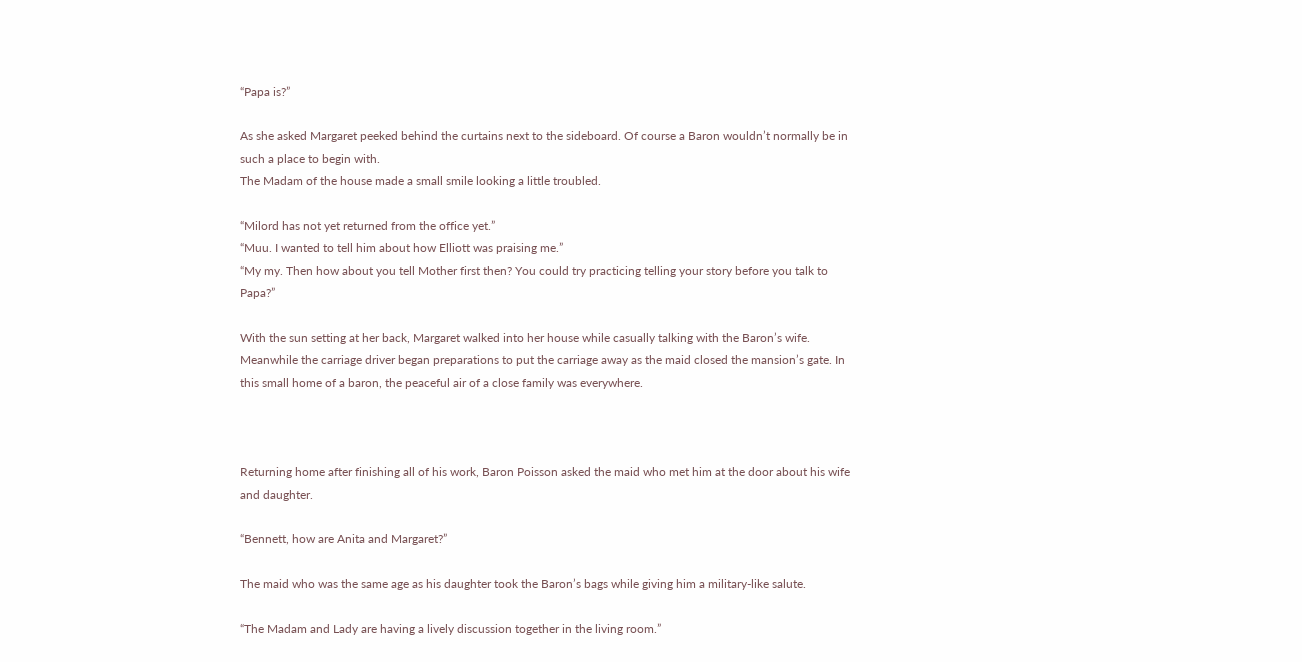“Papa is?”

As she asked Margaret peeked behind the curtains next to the sideboard. Of course a Baron wouldn’t normally be in such a place to begin with.
The Madam of the house made a small smile looking a little troubled.

“Milord has not yet returned from the office yet.”
“Muu. I wanted to tell him about how Elliott was praising me.”
“My my. Then how about you tell Mother first then? You could try practicing telling your story before you talk to Papa?”

With the sun setting at her back, Margaret walked into her house while casually talking with the Baron’s wife. Meanwhile the carriage driver began preparations to put the carriage away as the maid closed the mansion’s gate. In this small home of a baron, the peaceful air of a close family was everywhere.



Returning home after finishing all of his work, Baron Poisson asked the maid who met him at the door about his wife and daughter.

“Bennett, how are Anita and Margaret?”

The maid who was the same age as his daughter took the Baron’s bags while giving him a military-like salute.

“The Madam and Lady are having a lively discussion together in the living room.”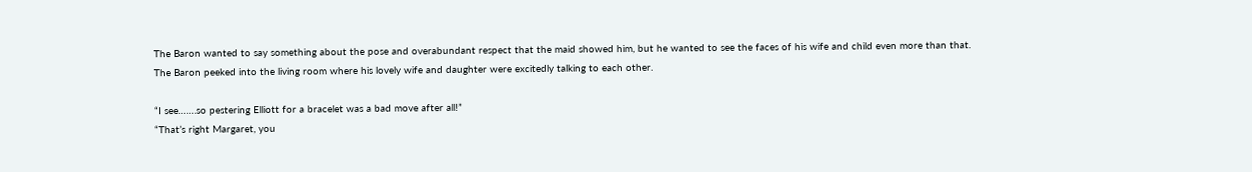The Baron wanted to say something about the pose and overabundant respect that the maid showed him, but he wanted to see the faces of his wife and child even more than that.
The Baron peeked into the living room where his lovely wife and daughter were excitedly talking to each other.

“I see…….so pestering Elliott for a bracelet was a bad move after all!”
“That’s right Margaret, you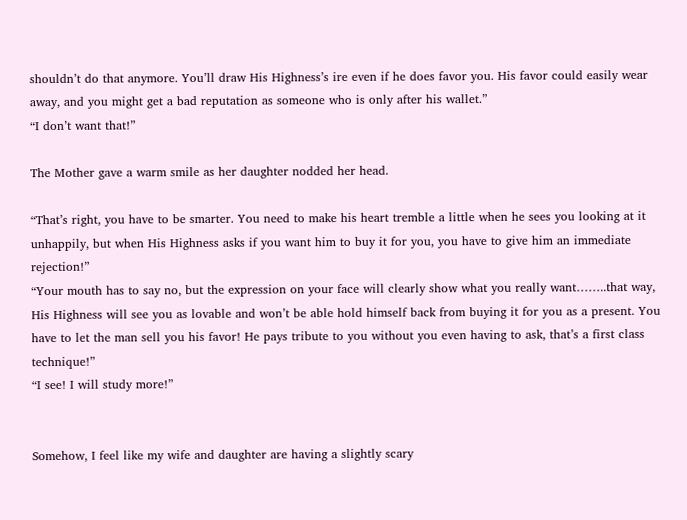shouldn’t do that anymore. You’ll draw His Highness’s ire even if he does favor you. His favor could easily wear away, and you might get a bad reputation as someone who is only after his wallet.”
“I don’t want that!”

The Mother gave a warm smile as her daughter nodded her head.

“That’s right, you have to be smarter. You need to make his heart tremble a little when he sees you looking at it unhappily, but when His Highness asks if you want him to buy it for you, you have to give him an immediate rejection!”
“Your mouth has to say no, but the expression on your face will clearly show what you really want……..that way, His Highness will see you as lovable and won’t be able hold himself back from buying it for you as a present. You have to let the man sell you his favor! He pays tribute to you without you even having to ask, that’s a first class technique!”
“I see! I will study more!”


Somehow, I feel like my wife and daughter are having a slightly scary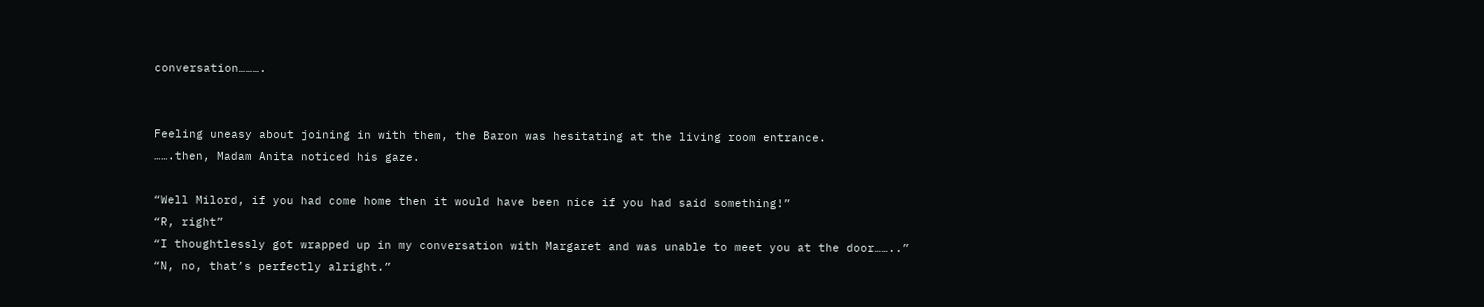conversation……….


Feeling uneasy about joining in with them, the Baron was hesitating at the living room entrance.
…….then, Madam Anita noticed his gaze.

“Well Milord, if you had come home then it would have been nice if you had said something!”
“R, right”
“I thoughtlessly got wrapped up in my conversation with Margaret and was unable to meet you at the door……..”
“N, no, that’s perfectly alright.”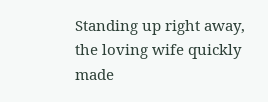Standing up right away, the loving wife quickly made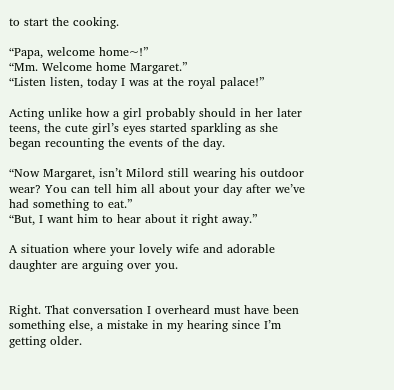to start the cooking.

“Papa, welcome home~!”
“Mm. Welcome home Margaret.”
“Listen listen, today I was at the royal palace!”

Acting unlike how a girl probably should in her later teens, the cute girl’s eyes started sparkling as she began recounting the events of the day.

“Now Margaret, isn’t Milord still wearing his outdoor wear? You can tell him all about your day after we’ve had something to eat.”
“But, I want him to hear about it right away.”

A situation where your lovely wife and adorable daughter are arguing over you.


Right. That conversation I overheard must have been something else, a mistake in my hearing since I’m getting older.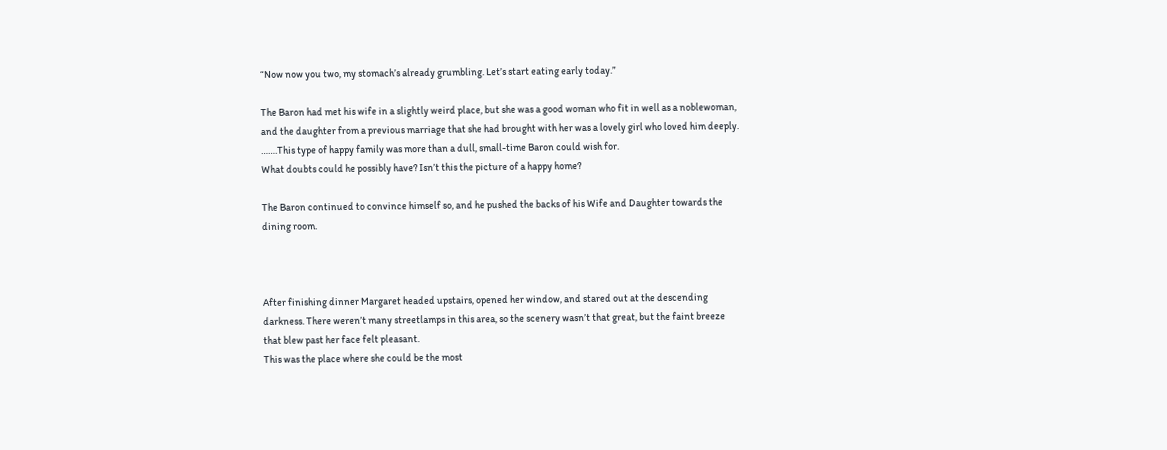“Now now you two, my stomach’s already grumbling. Let’s start eating early today.”

The Baron had met his wife in a slightly weird place, but she was a good woman who fit in well as a noblewoman, and the daughter from a previous marriage that she had brought with her was a lovely girl who loved him deeply.
…….This type of happy family was more than a dull, small-time Baron could wish for.
What doubts could he possibly have? Isn’t this the picture of a happy home?

The Baron continued to convince himself so, and he pushed the backs of his Wife and Daughter towards the dining room.



After finishing dinner Margaret headed upstairs, opened her window, and stared out at the descending darkness. There weren’t many streetlamps in this area, so the scenery wasn’t that great, but the faint breeze that blew past her face felt pleasant.
This was the place where she could be the most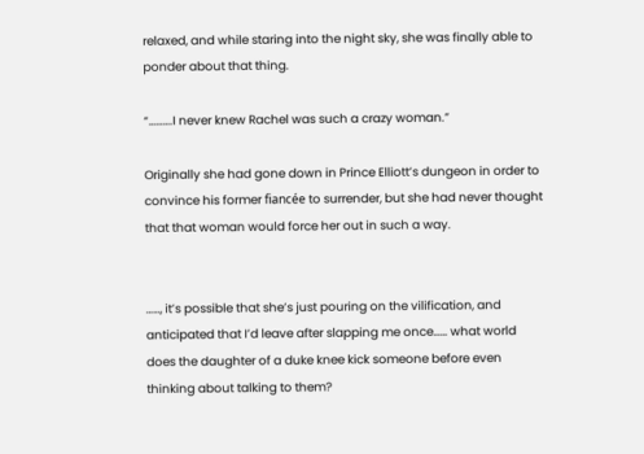relaxed, and while staring into the night sky, she was finally able to ponder about that thing.

“……….I never knew Rachel was such a crazy woman.”

Originally she had gone down in Prince Elliott’s dungeon in order to convince his former fiancée to surrender, but she had never thought that that woman would force her out in such a way.


……, it’s possible that she’s just pouring on the vilification, and anticipated that I’d leave after slapping me once…… what world does the daughter of a duke knee kick someone before even thinking about talking to them?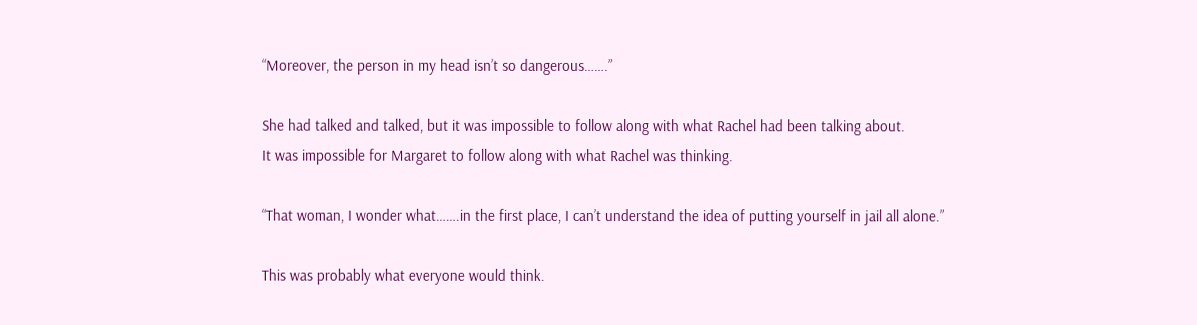“Moreover, the person in my head isn’t so dangerous…….”

She had talked and talked, but it was impossible to follow along with what Rachel had been talking about.
It was impossible for Margaret to follow along with what Rachel was thinking.

“That woman, I wonder what…….in the first place, I can’t understand the idea of putting yourself in jail all alone.”

This was probably what everyone would think.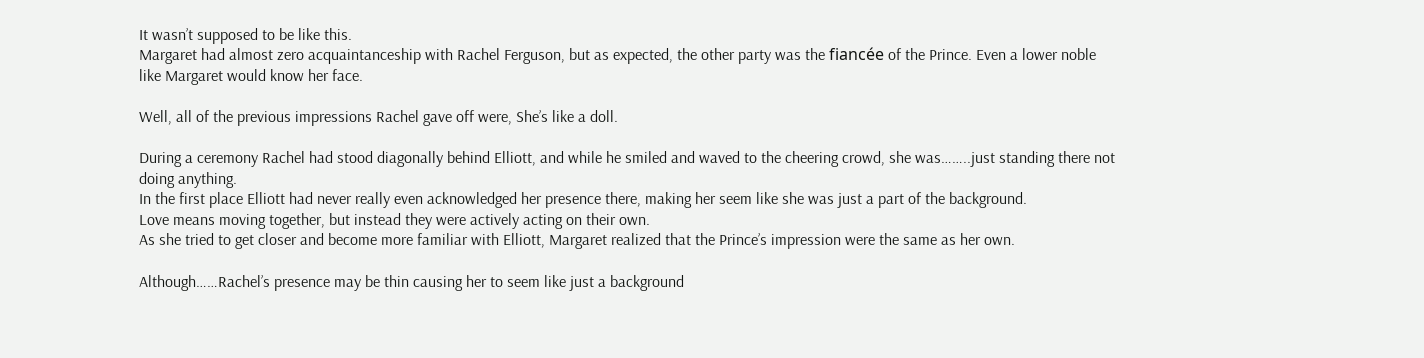It wasn’t supposed to be like this.
Margaret had almost zero acquaintanceship with Rachel Ferguson, but as expected, the other party was the fiancée of the Prince. Even a lower noble like Margaret would know her face.

Well, all of the previous impressions Rachel gave off were, She’s like a doll.

During a ceremony Rachel had stood diagonally behind Elliott, and while he smiled and waved to the cheering crowd, she was……..just standing there not doing anything.
In the first place Elliott had never really even acknowledged her presence there, making her seem like she was just a part of the background.
Love means moving together, but instead they were actively acting on their own.
As she tried to get closer and become more familiar with Elliott, Margaret realized that the Prince’s impression were the same as her own.

Although……Rachel’s presence may be thin causing her to seem like just a background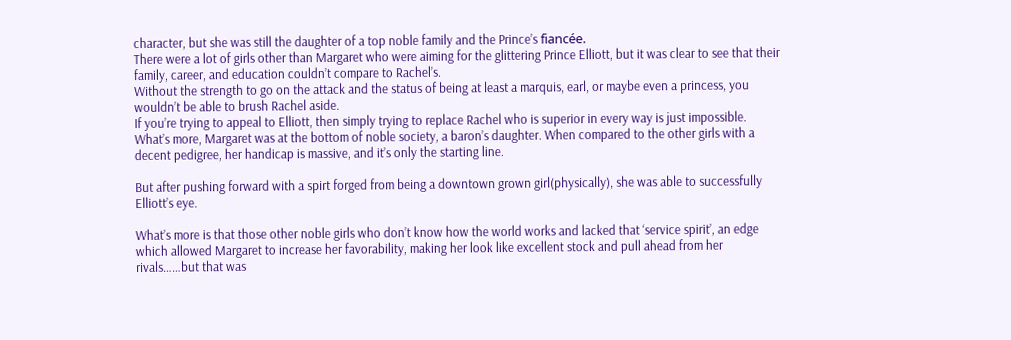character, but she was still the daughter of a top noble family and the Prince’s fiancée.
There were a lot of girls other than Margaret who were aiming for the glittering Prince Elliott, but it was clear to see that their family, career, and education couldn’t compare to Rachel’s.
Without the strength to go on the attack and the status of being at least a marquis, earl, or maybe even a princess, you wouldn’t be able to brush Rachel aside.
If you’re trying to appeal to Elliott, then simply trying to replace Rachel who is superior in every way is just impossible.
What’s more, Margaret was at the bottom of noble society, a baron’s daughter. When compared to the other girls with a decent pedigree, her handicap is massive, and it’s only the starting line.

But after pushing forward with a spirt forged from being a downtown grown girl(physically), she was able to successfully Elliott’s eye.

What’s more is that those other noble girls who don’t know how the world works and lacked that ‘service spirit’, an edge which allowed Margaret to increase her favorability, making her look like excellent stock and pull ahead from her rivals……but that was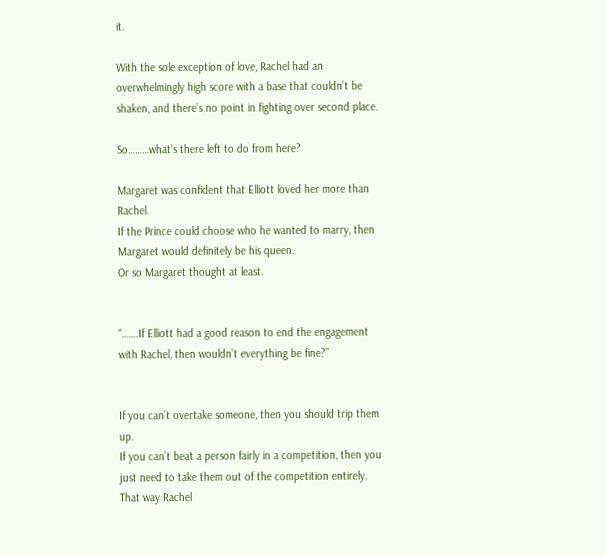it.

With the sole exception of love, Rachel had an overwhelmingly high score with a base that couldn’t be shaken, and there’s no point in fighting over second place.

So………what’s there left to do from here?

Margaret was confident that Elliott loved her more than Rachel.
If the Prince could choose who he wanted to marry, then Margaret would definitely be his queen.
Or so Margaret thought at least.


“…….If Elliott had a good reason to end the engagement with Rachel, then wouldn’t everything be fine?”


If you can’t overtake someone, then you should trip them up.
If you can’t beat a person fairly in a competition, then you just need to take them out of the competition entirely.
That way Rachel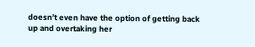doesn’t even have the option of getting back up and overtaking her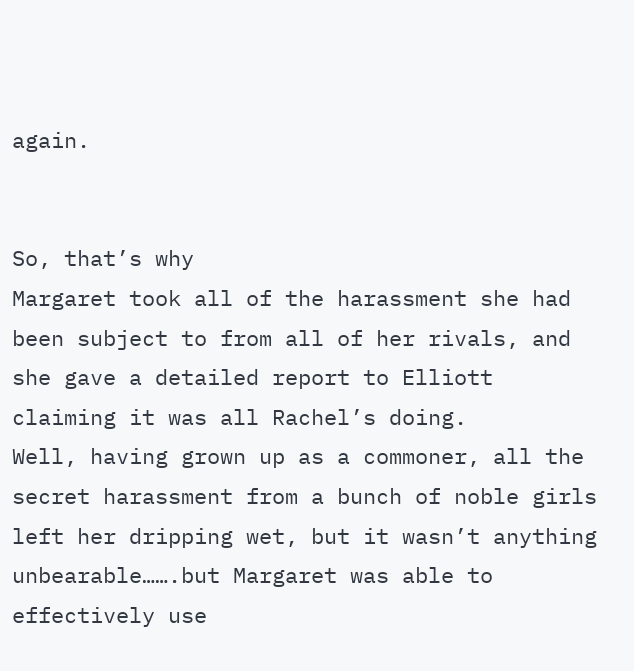again.


So, that’s why
Margaret took all of the harassment she had been subject to from all of her rivals, and she gave a detailed report to Elliott claiming it was all Rachel’s doing.
Well, having grown up as a commoner, all the secret harassment from a bunch of noble girls left her dripping wet, but it wasn’t anything unbearable…….but Margaret was able to effectively use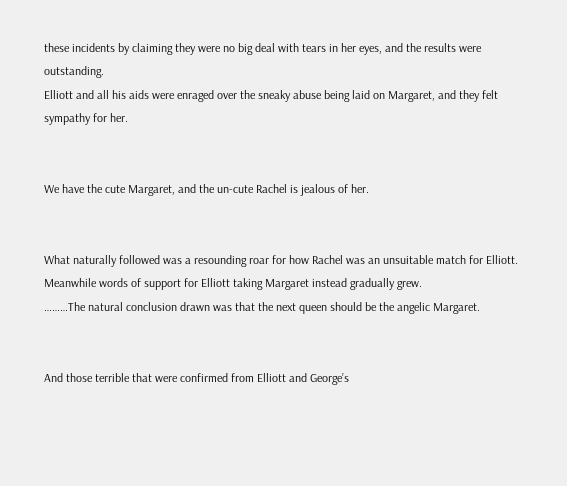these incidents by claiming they were no big deal with tears in her eyes, and the results were outstanding.
Elliott and all his aids were enraged over the sneaky abuse being laid on Margaret, and they felt sympathy for her.


We have the cute Margaret, and the un-cute Rachel is jealous of her.


What naturally followed was a resounding roar for how Rachel was an unsuitable match for Elliott.
Meanwhile words of support for Elliott taking Margaret instead gradually grew.
………The natural conclusion drawn was that the next queen should be the angelic Margaret.


And those terrible that were confirmed from Elliott and George’s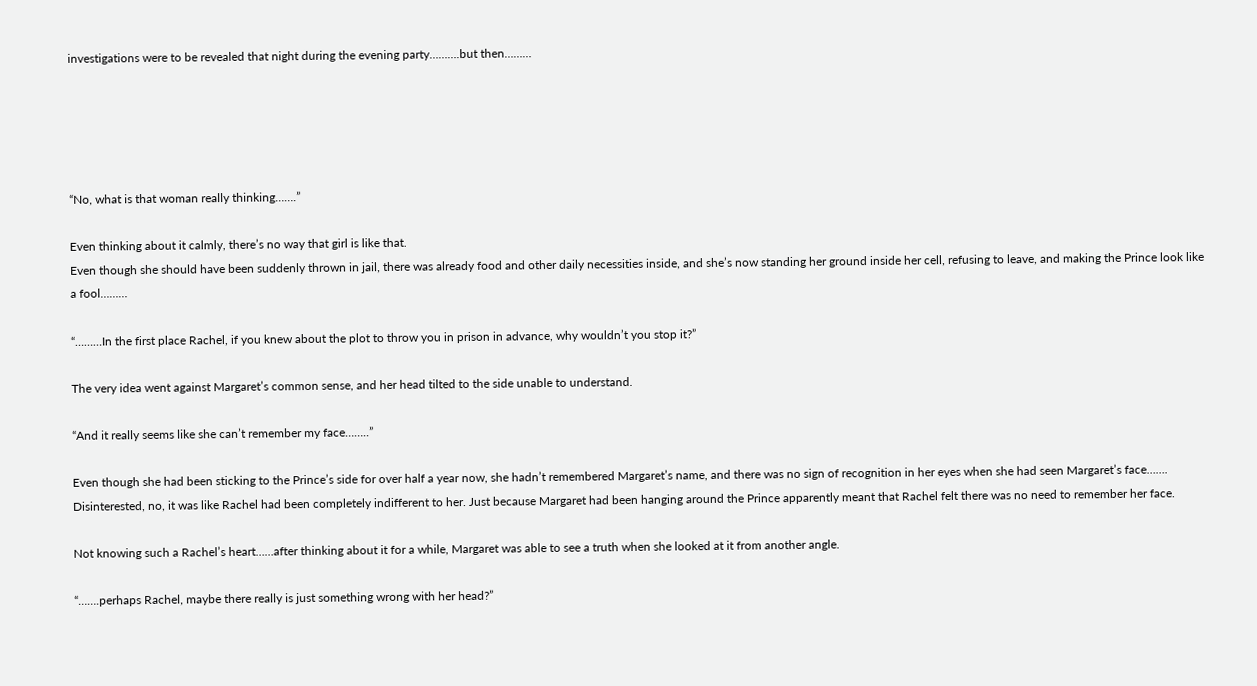investigations were to be revealed that night during the evening party……….but then………





“No, what is that woman really thinking…….”

Even thinking about it calmly, there’s no way that girl is like that.
Even though she should have been suddenly thrown in jail, there was already food and other daily necessities inside, and she’s now standing her ground inside her cell, refusing to leave, and making the Prince look like a fool………

“………In the first place Rachel, if you knew about the plot to throw you in prison in advance, why wouldn’t you stop it?”

The very idea went against Margaret’s common sense, and her head tilted to the side unable to understand.

“And it really seems like she can’t remember my face……..”

Even though she had been sticking to the Prince’s side for over half a year now, she hadn’t remembered Margaret’s name, and there was no sign of recognition in her eyes when she had seen Margaret’s face…….
Disinterested, no, it was like Rachel had been completely indifferent to her. Just because Margaret had been hanging around the Prince apparently meant that Rachel felt there was no need to remember her face.

Not knowing such a Rachel’s heart……after thinking about it for a while, Margaret was able to see a truth when she looked at it from another angle.

“…….perhaps Rachel, maybe there really is just something wrong with her head?”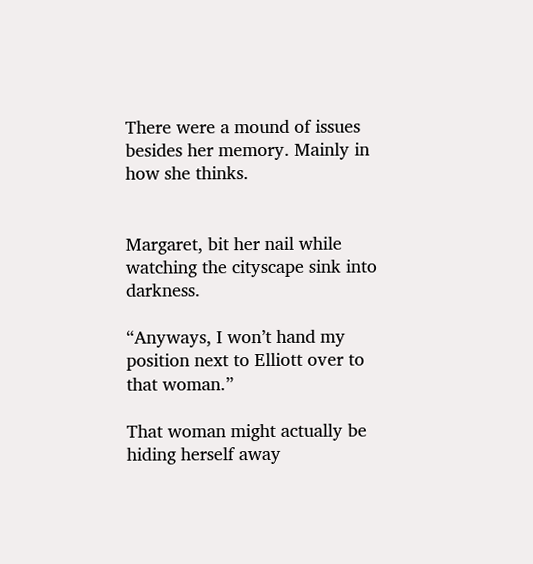There were a mound of issues besides her memory. Mainly in how she thinks.


Margaret, bit her nail while watching the cityscape sink into darkness.

“Anyways, I won’t hand my position next to Elliott over to that woman.”

That woman might actually be hiding herself away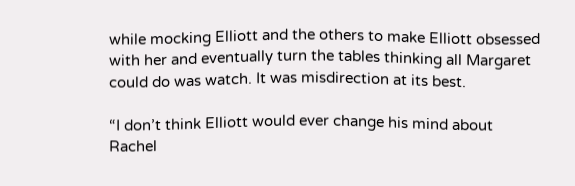while mocking Elliott and the others to make Elliott obsessed with her and eventually turn the tables thinking all Margaret could do was watch. It was misdirection at its best.

“I don’t think Elliott would ever change his mind about Rachel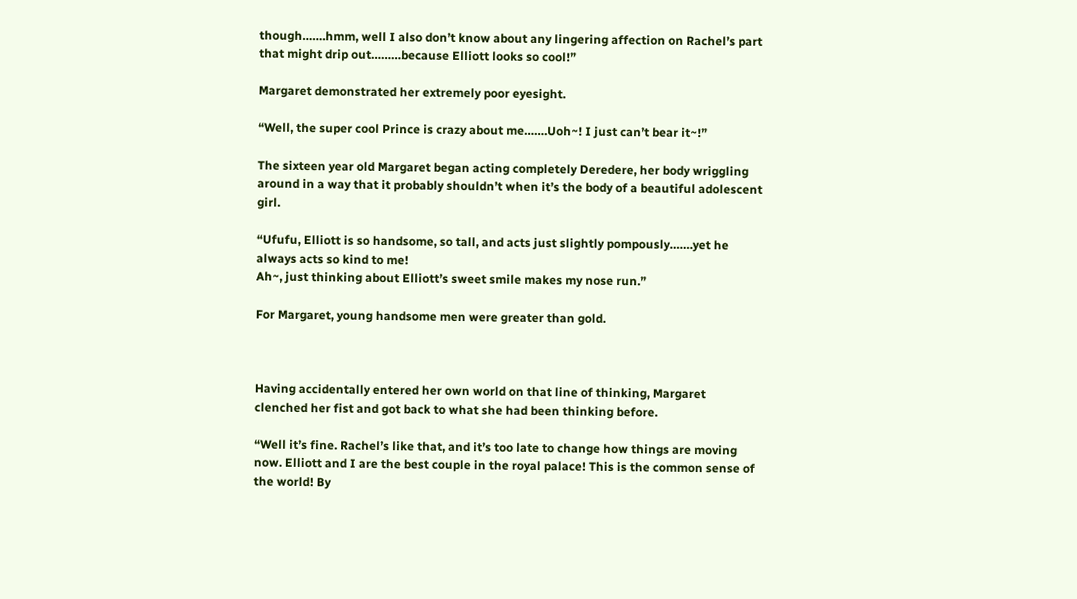though…….hmm, well I also don’t know about any lingering affection on Rachel’s part that might drip out………because Elliott looks so cool!”

Margaret demonstrated her extremely poor eyesight.

“Well, the super cool Prince is crazy about me…….Uoh~! I just can’t bear it~!”

The sixteen year old Margaret began acting completely Deredere, her body wriggling around in a way that it probably shouldn’t when it’s the body of a beautiful adolescent girl.

“Ufufu, Elliott is so handsome, so tall, and acts just slightly pompously…….yet he always acts so kind to me!
Ah~, just thinking about Elliott’s sweet smile makes my nose run.”

For Margaret, young handsome men were greater than gold.



Having accidentally entered her own world on that line of thinking, Margaret clenched her fist and got back to what she had been thinking before.

“Well it’s fine. Rachel’s like that, and it’s too late to change how things are moving now. Elliott and I are the best couple in the royal palace! This is the common sense of the world! By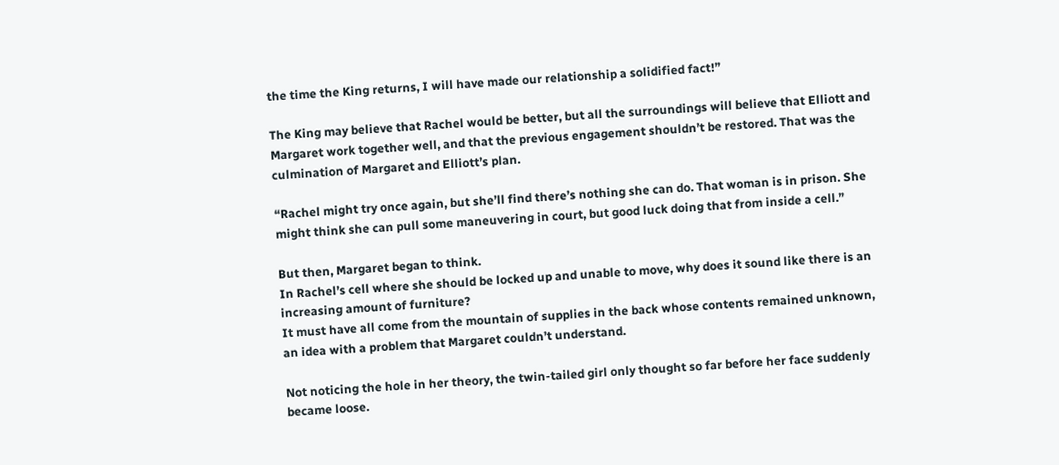the time the King returns, I will have made our relationship a solidified fact!”

The King may believe that Rachel would be better, but all the surroundings will believe that Elliott and Margaret work together well, and that the previous engagement shouldn’t be restored. That was the culmination of Margaret and Elliott’s plan.

“Rachel might try once again, but she’ll find there’s nothing she can do. That woman is in prison. She might think she can pull some maneuvering in court, but good luck doing that from inside a cell.”

But then, Margaret began to think.
In Rachel’s cell where she should be locked up and unable to move, why does it sound like there is an increasing amount of furniture?
It must have all come from the mountain of supplies in the back whose contents remained unknown, an idea with a problem that Margaret couldn’t understand.

Not noticing the hole in her theory, the twin-tailed girl only thought so far before her face suddenly became loose.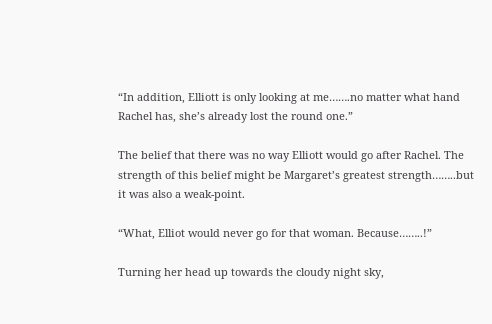“In addition, Elliott is only looking at me…….no matter what hand Rachel has, she’s already lost the round one.”

The belief that there was no way Elliott would go after Rachel. The strength of this belief might be Margaret’s greatest strength……..but it was also a weak-point.

“What, Elliot would never go for that woman. Because……..!”

Turning her head up towards the cloudy night sky,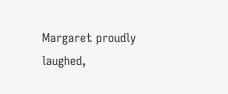Margaret proudly laughed,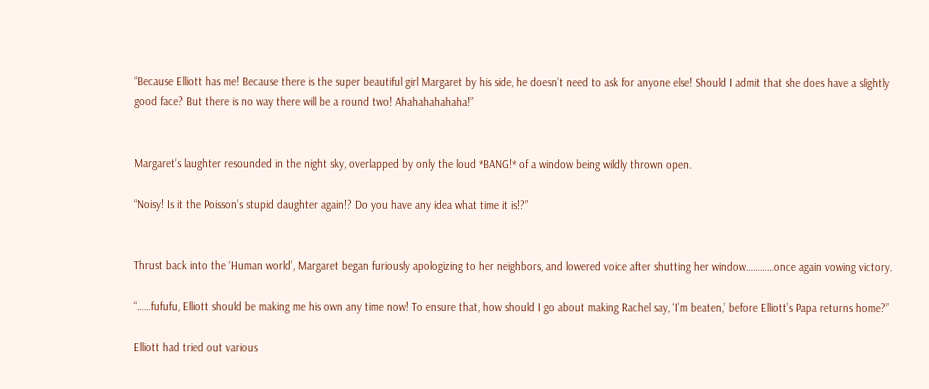“Because Elliott has me! Because there is the super beautiful girl Margaret by his side, he doesn’t need to ask for anyone else! Should I admit that she does have a slightly good face? But there is no way there will be a round two! Ahahahahahaha!”


Margaret’s laughter resounded in the night sky, overlapped by only the loud *BANG!* of a window being wildly thrown open.

“Noisy! Is it the Poisson’s stupid daughter again!? Do you have any idea what time it is!?”


Thrust back into the ‘Human world’, Margaret began furiously apologizing to her neighbors, and lowered voice after shutting her window…………once again vowing victory.

“……fufufu, Elliott should be making me his own any time now! To ensure that, how should I go about making Rachel say, ‘I’m beaten,’ before Elliott’s Papa returns home?”

Elliott had tried out various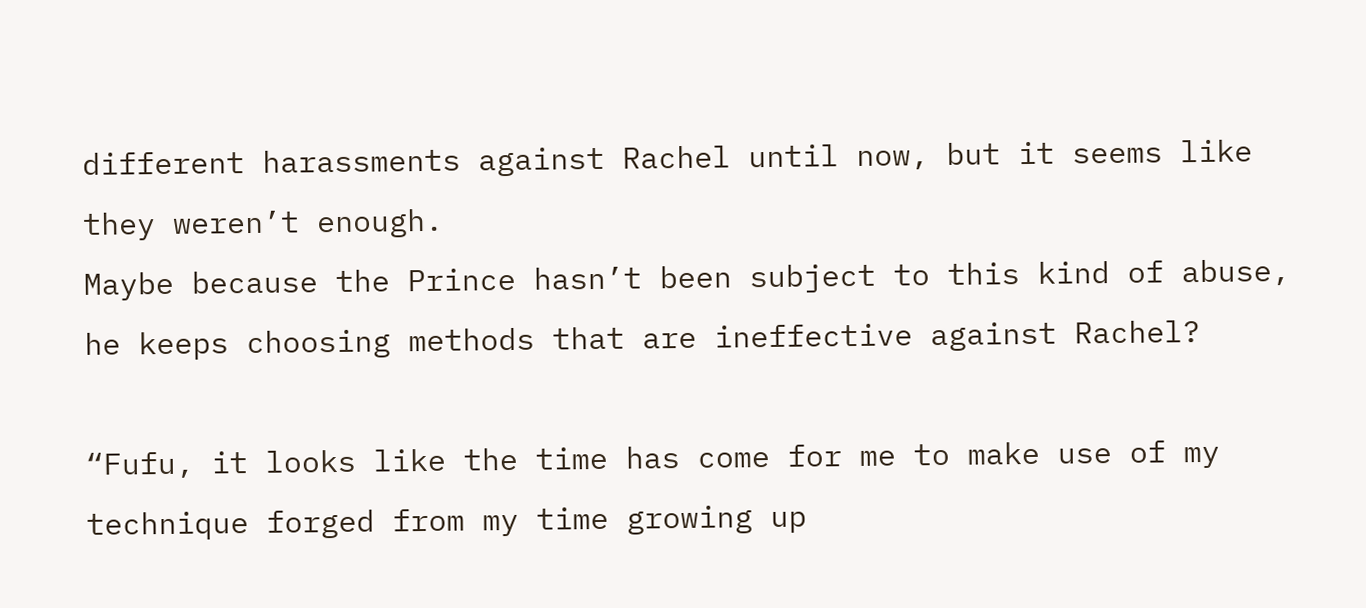different harassments against Rachel until now, but it seems like they weren’t enough.
Maybe because the Prince hasn’t been subject to this kind of abuse, he keeps choosing methods that are ineffective against Rachel?

“Fufu, it looks like the time has come for me to make use of my technique forged from my time growing up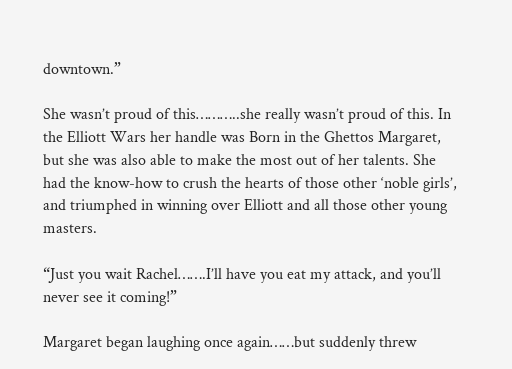downtown.”

She wasn’t proud of this………..she really wasn’t proud of this. In the Elliott Wars her handle was Born in the Ghettos Margaret, but she was also able to make the most out of her talents. She had the know-how to crush the hearts of those other ‘noble girls’, and triumphed in winning over Elliott and all those other young masters.

“Just you wait Rachel…….I’ll have you eat my attack, and you’ll never see it coming!”

Margaret began laughing once again……but suddenly threw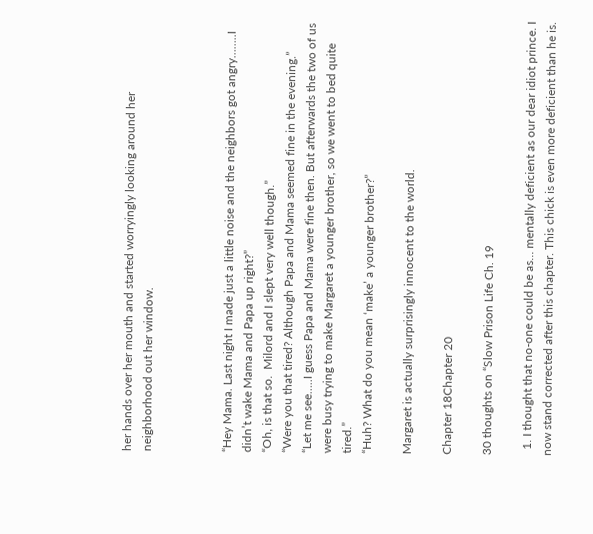her hands over her mouth and started worryingly looking around her neighborhood out her window.



“Hey Mama. Last night I made just a little noise and the neighbors got angry……..I didn’t wake Mama and Papa up right?”
“Oh, is that so.  Milord and I slept very well though.”
“Were you that tired? Although Papa and Mama seemed fine in the evening.”
“Let me see…..I guess Papa and Mama were fine then. But afterwards the two of us were busy trying to make Margaret a younger brother, so we went to bed quite tired.”
“Huh? What do you mean ‘make’ a younger brother?”

Margaret is actually surprisingly innocent to the world.

Chapter 18Chapter 20

30 thoughts on “Slow Prison Life Ch. 19

  1. I thought that no-one could be as… mentally deficient as our dear idiot prince. I now stand corrected after this chapter. This chick is even more deficient than he is.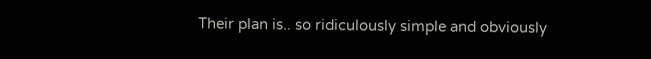Their plan is.. so ridiculously simple and obviously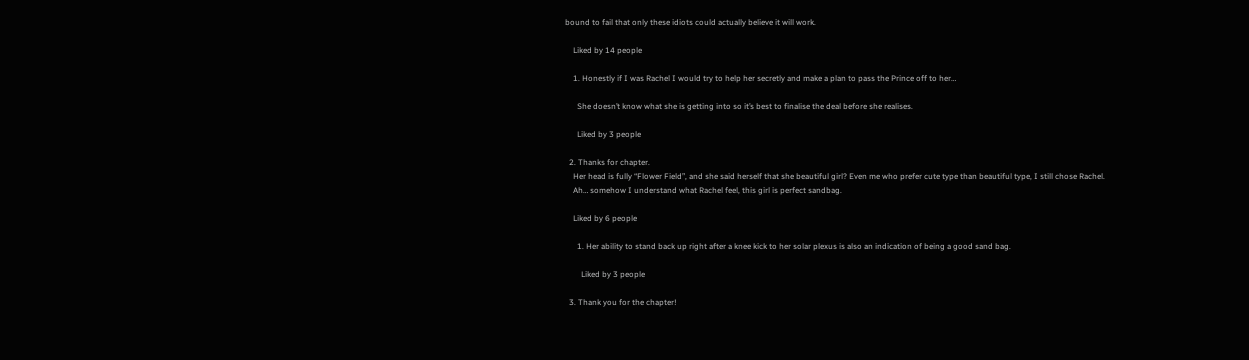bound to fail that only these idiots could actually believe it will work.

    Liked by 14 people

    1. Honestly if I was Rachel I would try to help her secretly and make a plan to pass the Prince off to her…

      She doesn’t know what she is getting into so it’s best to finalise the deal before she realises.

      Liked by 3 people

  2. Thanks for chapter.
    Her head is fully “Flower Field”, and she said herself that she beautiful girl? Even me who prefer cute type than beautiful type, I still chose Rachel.
    Ah… somehow I understand what Rachel feel, this girl is perfect sandbag.

    Liked by 6 people

      1. Her ability to stand back up right after a knee kick to her solar plexus is also an indication of being a good sand bag.

        Liked by 3 people

  3. Thank you for the chapter!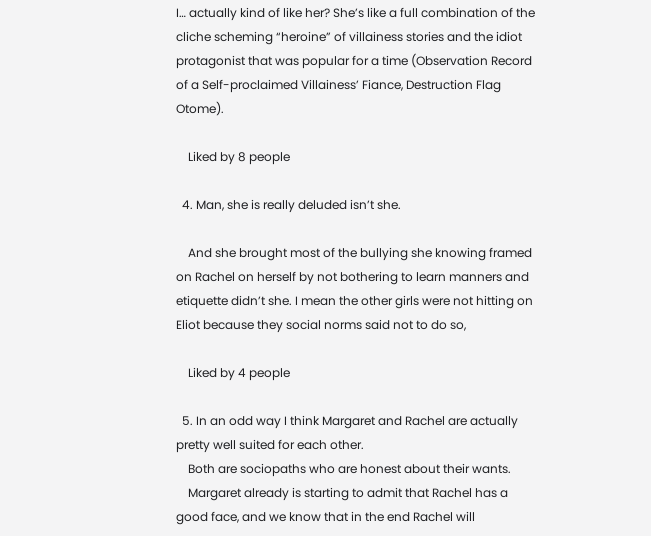I… actually kind of like her? She’s like a full combination of the cliche scheming “heroine” of villainess stories and the idiot protagonist that was popular for a time (Observation Record of a Self-proclaimed Villainess’ Fiance, Destruction Flag Otome).

    Liked by 8 people

  4. Man, she is really deluded isn’t she.

    And she brought most of the bullying she knowing framed on Rachel on herself by not bothering to learn manners and etiquette didn’t she. I mean the other girls were not hitting on Eliot because they social norms said not to do so,

    Liked by 4 people

  5. In an odd way I think Margaret and Rachel are actually pretty well suited for each other.
    Both are sociopaths who are honest about their wants.
    Margaret already is starting to admit that Rachel has a good face, and we know that in the end Rachel will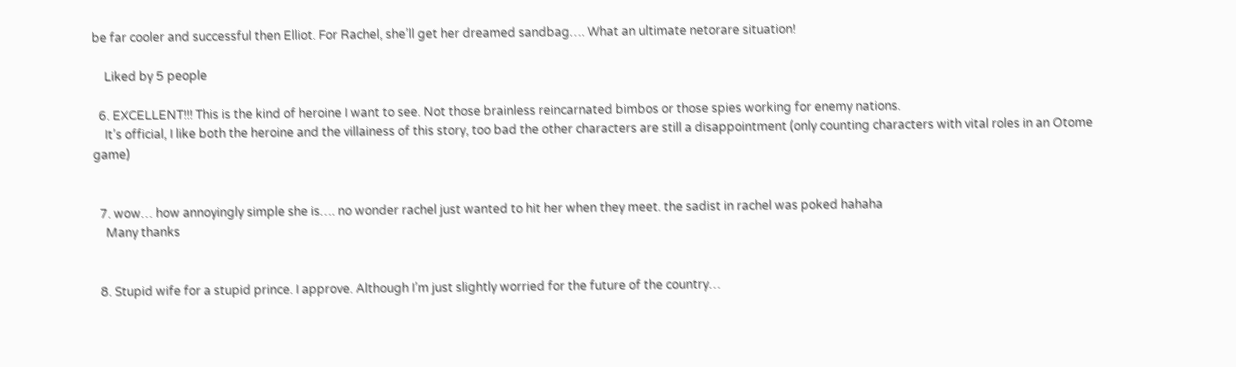be far cooler and successful then Elliot. For Rachel, she’ll get her dreamed sandbag…. What an ultimate netorare situation!

    Liked by 5 people

  6. EXCELLENT!!! This is the kind of heroine I want to see. Not those brainless reincarnated bimbos or those spies working for enemy nations.
    It’s official, I like both the heroine and the villainess of this story, too bad the other characters are still a disappointment (only counting characters with vital roles in an Otome game)


  7. wow… how annoyingly simple she is…. no wonder rachel just wanted to hit her when they meet. the sadist in rachel was poked hahaha
    Many thanks


  8. Stupid wife for a stupid prince. I approve. Although I’m just slightly worried for the future of the country…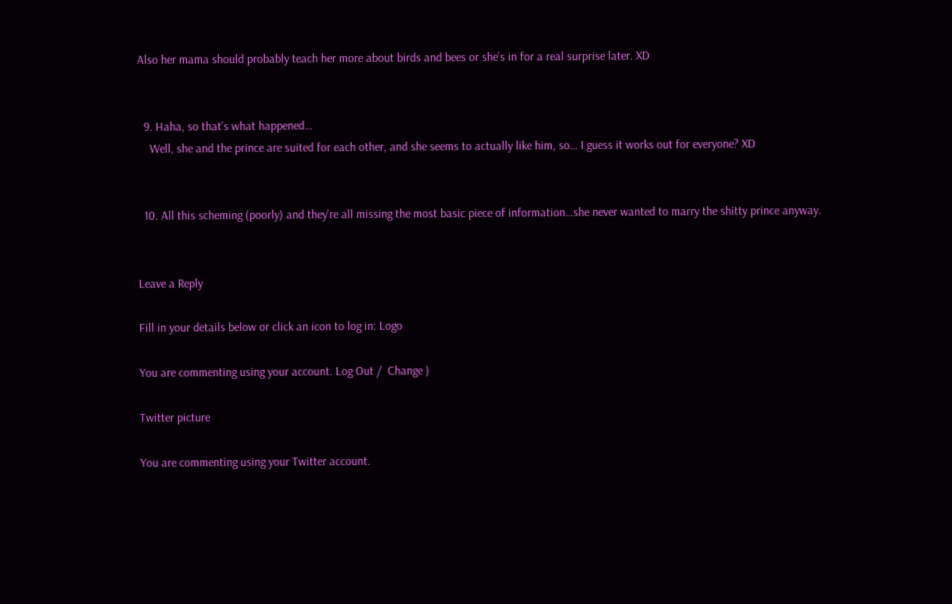Also her mama should probably teach her more about birds and bees or she’s in for a real surprise later. XD


  9. Haha, so that’s what happened…
    Well, she and the prince are suited for each other, and she seems to actually like him, so… I guess it works out for everyone? XD


  10. All this scheming (poorly) and they’re all missing the most basic piece of information…she never wanted to marry the shitty prince anyway.


Leave a Reply

Fill in your details below or click an icon to log in: Logo

You are commenting using your account. Log Out /  Change )

Twitter picture

You are commenting using your Twitter account.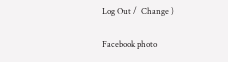Log Out /  Change )

Facebook photo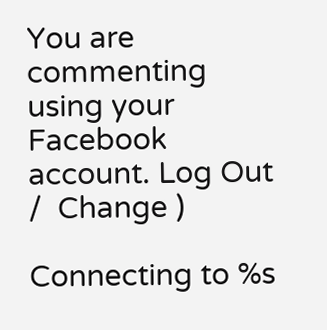You are commenting using your Facebook account. Log Out /  Change )

Connecting to %s